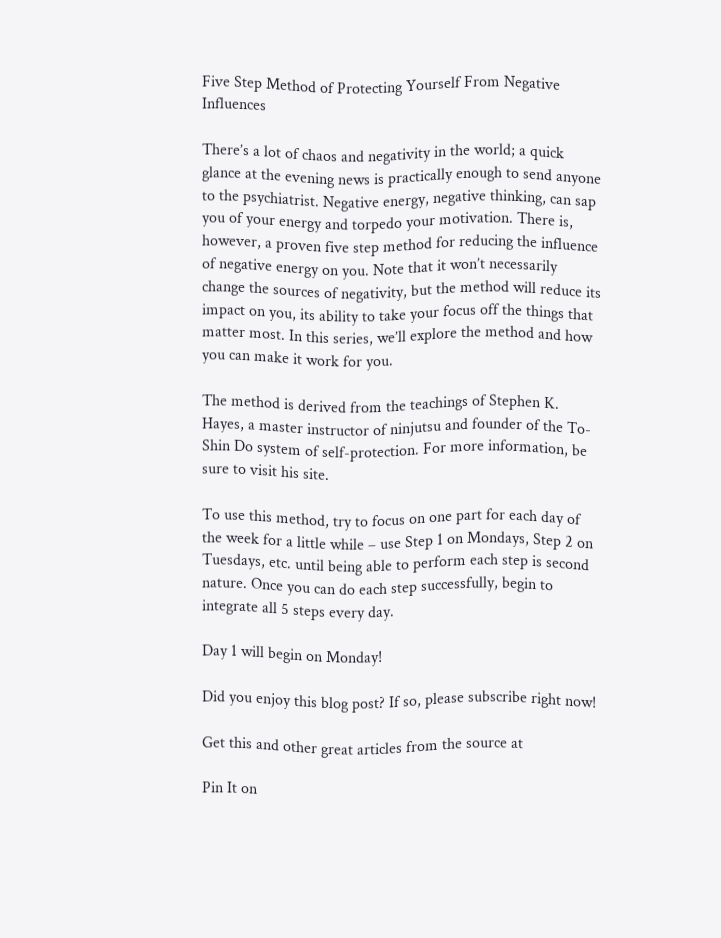Five Step Method of Protecting Yourself From Negative Influences

There’s a lot of chaos and negativity in the world; a quick glance at the evening news is practically enough to send anyone to the psychiatrist. Negative energy, negative thinking, can sap you of your energy and torpedo your motivation. There is, however, a proven five step method for reducing the influence of negative energy on you. Note that it won’t necessarily change the sources of negativity, but the method will reduce its impact on you, its ability to take your focus off the things that matter most. In this series, we’ll explore the method and how you can make it work for you.

The method is derived from the teachings of Stephen K. Hayes, a master instructor of ninjutsu and founder of the To-Shin Do system of self-protection. For more information, be sure to visit his site.

To use this method, try to focus on one part for each day of the week for a little while – use Step 1 on Mondays, Step 2 on Tuesdays, etc. until being able to perform each step is second nature. Once you can do each step successfully, begin to integrate all 5 steps every day.

Day 1 will begin on Monday!

Did you enjoy this blog post? If so, please subscribe right now!

Get this and other great articles from the source at

Pin It on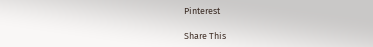Pinterest

Share This